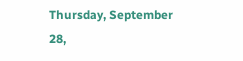Thursday, September 28,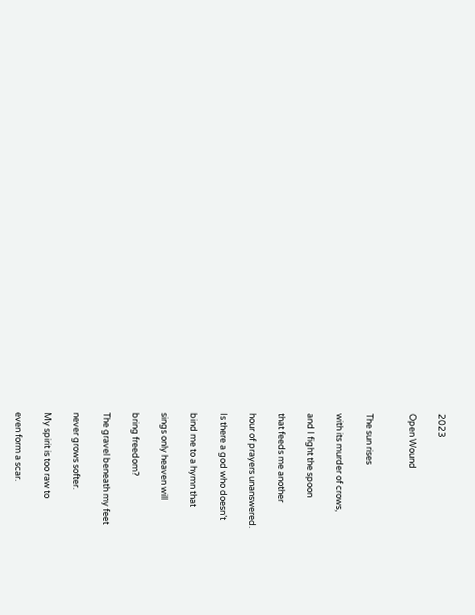2023

Open Wound


The sun rises

with its murder of crows,

and I fight the spoon

that feeds me another

hour of prayers unanswered.

Is there a god who doesn’t

bind me to a hymn that

sings only heaven will

bring freedom?

The gravel beneath my feet

never grows softer.

My spirit is too raw to

even form a scar.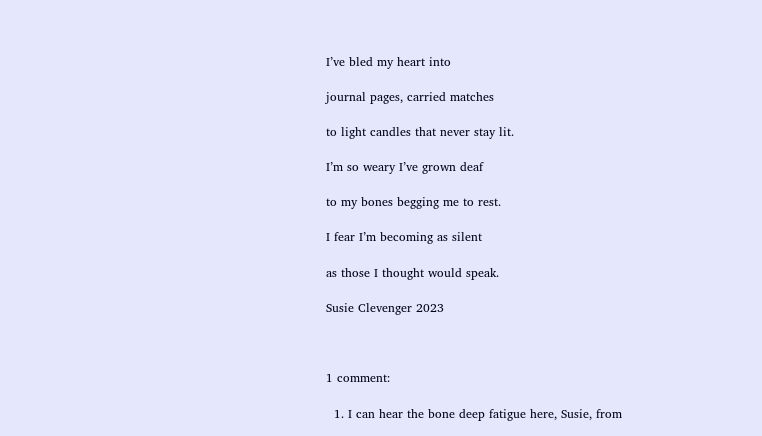I’ve bled my heart into

journal pages, carried matches

to light candles that never stay lit.

I’m so weary I’ve grown deaf

to my bones begging me to rest.

I fear I’m becoming as silent

as those I thought would speak.

Susie Clevenger 2023



1 comment:

  1. I can hear the bone deep fatigue here, Susie, from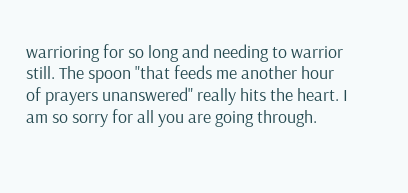warrioring for so long and needing to warrior still. The spoon "that feeds me another hour of prayers unanswered" really hits the heart. I am so sorry for all you are going through.